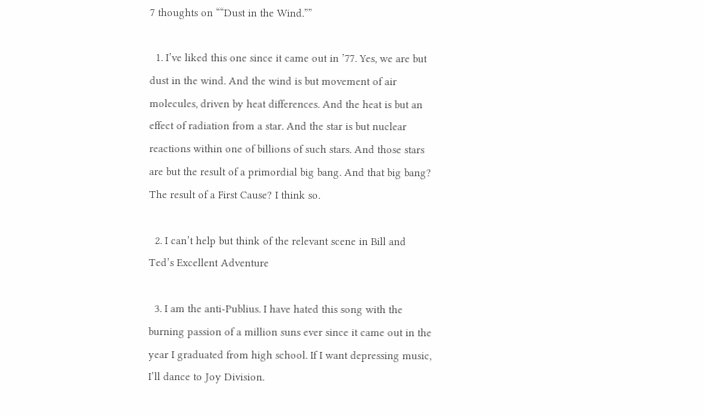7 thoughts on ““Dust in the Wind.””

  1. I’ve liked this one since it came out in ’77. Yes, we are but dust in the wind. And the wind is but movement of air molecules, driven by heat differences. And the heat is but an effect of radiation from a star. And the star is but nuclear reactions within one of billions of such stars. And those stars are but the result of a primordial big bang. And that big bang? The result of a First Cause? I think so.

  2. I can’t help but think of the relevant scene in Bill and Ted’s Excellent Adventure

  3. I am the anti-Publius. I have hated this song with the burning passion of a million suns ever since it came out in the year I graduated from high school. If I want depressing music, I’ll dance to Joy Division.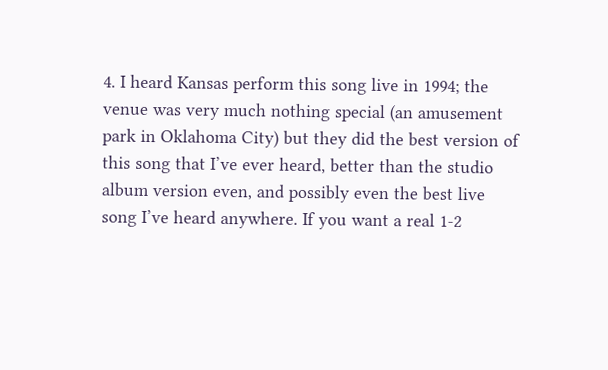4. I heard Kansas perform this song live in 1994; the venue was very much nothing special (an amusement park in Oklahoma City) but they did the best version of this song that I’ve ever heard, better than the studio album version even, and possibly even the best live song I’ve heard anywhere. If you want a real 1-2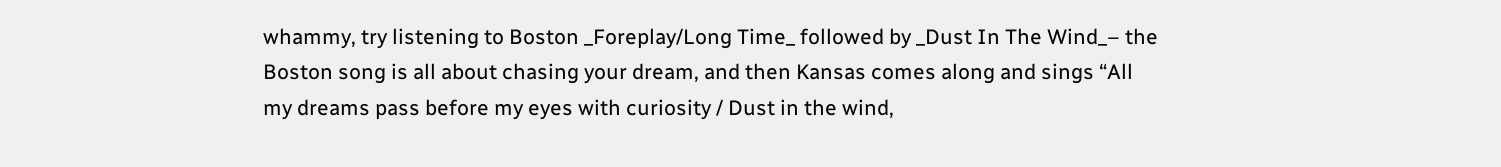whammy, try listening to Boston _Foreplay/Long Time_ followed by _Dust In The Wind_– the Boston song is all about chasing your dream, and then Kansas comes along and sings “All my dreams pass before my eyes with curiosity / Dust in the wind,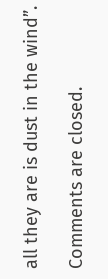all they are is dust in the wind”.

Comments are closed.